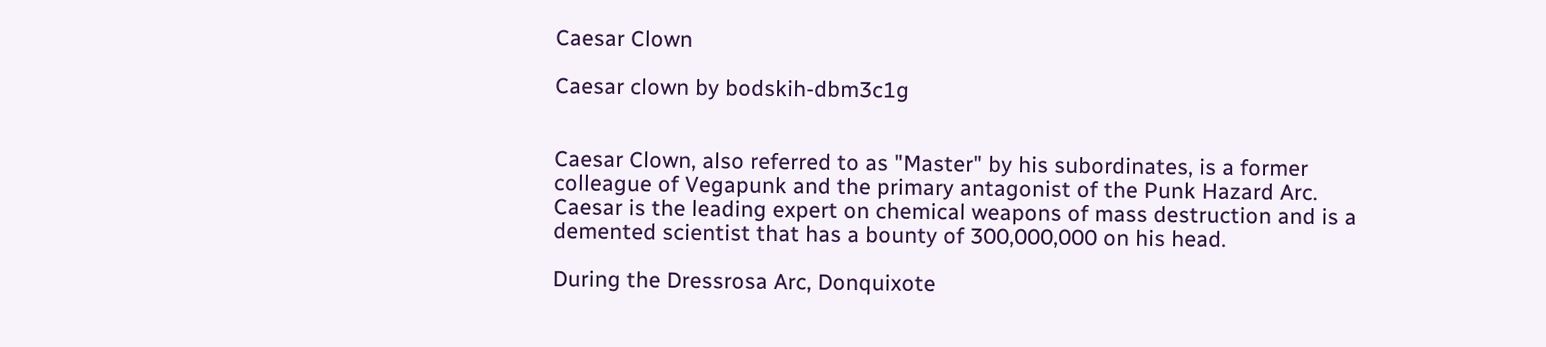Caesar Clown

Caesar clown by bodskih-dbm3c1g


Caesar Clown, also referred to as "Master" by his subordinates, is a former colleague of Vegapunk and the primary antagonist of the Punk Hazard Arc. Caesar is the leading expert on chemical weapons of mass destruction and is a demented scientist that has a bounty of 300,000,000 on his head.

During the Dressrosa Arc, Donquixote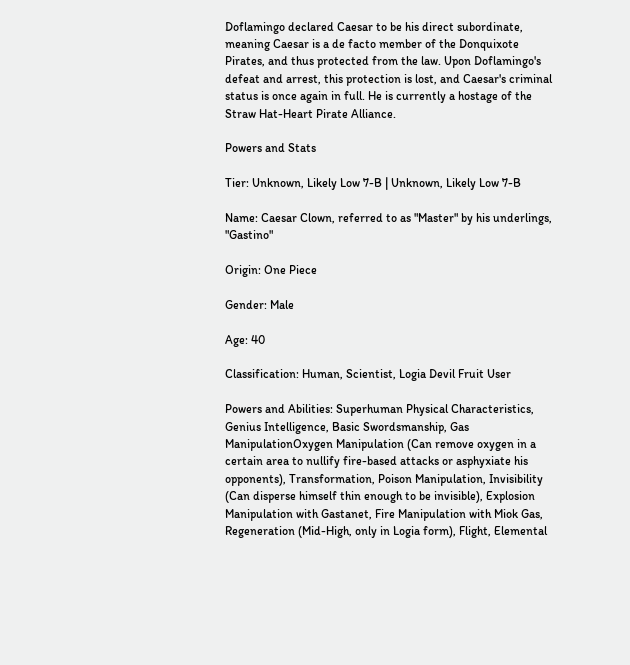Doflamingo declared Caesar to be his direct subordinate, meaning Caesar is a de facto member of the Donquixote Pirates, and thus protected from the law. Upon Doflamingo's defeat and arrest, this protection is lost, and Caesar's criminal status is once again in full. He is currently a hostage of the Straw Hat-Heart Pirate Alliance.

Powers and Stats

Tier: Unknown, Likely Low 7-B | Unknown, Likely Low 7-B

Name: Caesar Clown, referred to as "Master" by his underlings, "Gastino"

Origin: One Piece

Gender: Male

Age: 40

Classification: Human, Scientist, Logia Devil Fruit User

Powers and Abilities: Superhuman Physical Characteristics, Genius Intelligence, Basic Swordsmanship, Gas ManipulationOxygen Manipulation (Can remove oxygen in a certain area to nullify fire-based attacks or asphyxiate his opponents), Transformation, Poison Manipulation, Invisibility (Can disperse himself thin enough to be invisible), Explosion Manipulation with Gastanet, Fire Manipulation with Miok Gas, Regeneration (Mid-High, only in Logia form), Flight, Elemental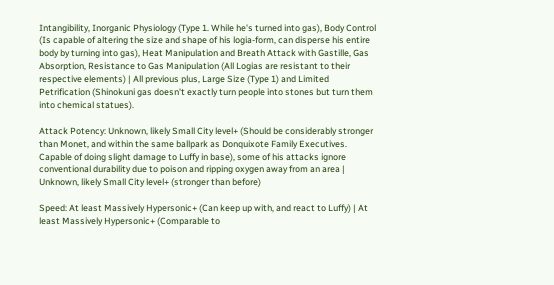Intangibility, Inorganic Physiology (Type 1. While he's turned into gas), Body Control (Is capable of altering the size and shape of his logia-form, can disperse his entire body by turning into gas), Heat Manipulation and Breath Attack with Gastille, Gas Absorption, Resistance to Gas Manipulation (All Logias are resistant to their respective elements) | All previous plus, Large Size (Type 1) and Limited Petrification (Shinokuni gas doesn't exactly turn people into stones but turn them into chemical statues).

Attack Potency: Unknown, likely Small City level+ (Should be considerably stronger than Monet, and within the same ballpark as Donquixote Family Executives. Capable of doing slight damage to Luffy in base), some of his attacks ignore conventional durability due to poison and ripping oxygen away from an area | Unknown, likely Small City level+ (stronger than before)

Speed: At least Massively Hypersonic+ (Can keep up with, and react to Luffy) | At least Massively Hypersonic+ (Comparable to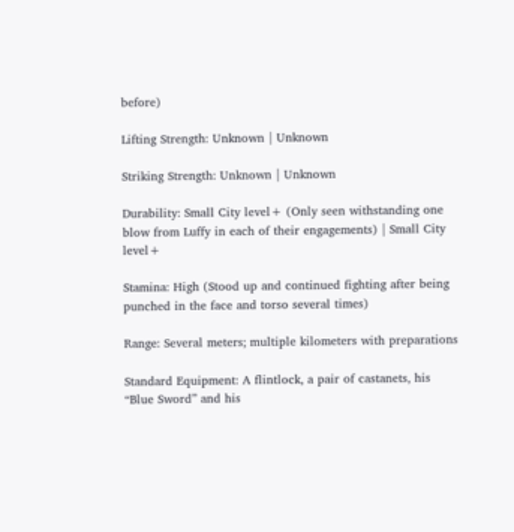before)

Lifting Strength: Unknown | Unknown

Striking Strength: Unknown | Unknown

Durability: Small City level+ (Only seen withstanding one blow from Luffy in each of their engagements) | Small City level+

Stamina: High (Stood up and continued fighting after being punched in the face and torso several times)

Range: Several meters; multiple kilometers with preparations

Standard Equipment: A flintlock, a pair of castanets, his “Blue Sword” and his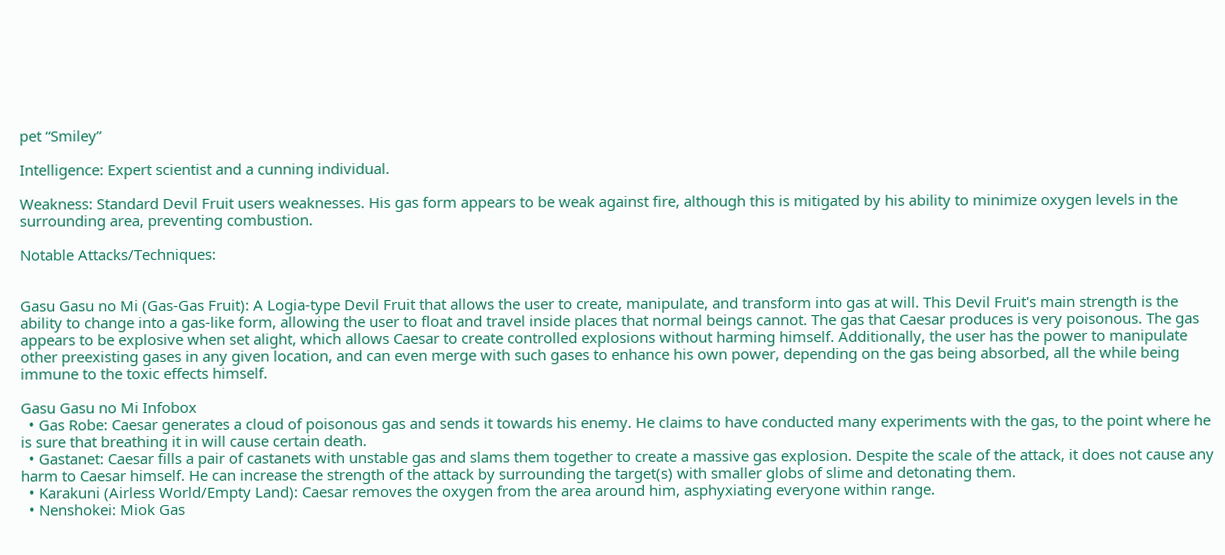pet “Smiley”

Intelligence: Expert scientist and a cunning individual.

Weakness: Standard Devil Fruit users weaknesses. His gas form appears to be weak against fire, although this is mitigated by his ability to minimize oxygen levels in the surrounding area, preventing combustion.

Notable Attacks/Techniques:


Gasu Gasu no Mi (Gas-Gas Fruit): A Logia-type Devil Fruit that allows the user to create, manipulate, and transform into gas at will. This Devil Fruit's main strength is the ability to change into a gas-like form, allowing the user to float and travel inside places that normal beings cannot. The gas that Caesar produces is very poisonous. The gas appears to be explosive when set alight, which allows Caesar to create controlled explosions without harming himself. Additionally, the user has the power to manipulate other preexisting gases in any given location, and can even merge with such gases to enhance his own power, depending on the gas being absorbed, all the while being immune to the toxic effects himself.

Gasu Gasu no Mi Infobox
  • Gas Robe: Caesar generates a cloud of poisonous gas and sends it towards his enemy. He claims to have conducted many experiments with the gas, to the point where he is sure that breathing it in will cause certain death.
  • Gastanet: Caesar fills a pair of castanets with unstable gas and slams them together to create a massive gas explosion. Despite the scale of the attack, it does not cause any harm to Caesar himself. He can increase the strength of the attack by surrounding the target(s) with smaller globs of slime and detonating them.
  • Karakuni (Airless World/Empty Land): Caesar removes the oxygen from the area around him, asphyxiating everyone within range.
  • Nenshokei: Miok Gas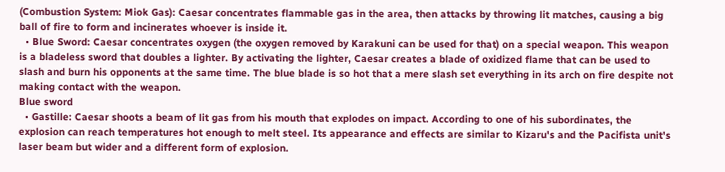(Combustion System: Miok Gas): Caesar concentrates flammable gas in the area, then attacks by throwing lit matches, causing a big ball of fire to form and incinerates whoever is inside it.
  • Blue Sword: Caesar concentrates oxygen (the oxygen removed by Karakuni can be used for that) on a special weapon. This weapon is a bladeless sword that doubles a lighter. By activating the lighter, Caesar creates a blade of oxidized flame that can be used to slash and burn his opponents at the same time. The blue blade is so hot that a mere slash set everything in its arch on fire despite not making contact with the weapon.
Blue sword
  • Gastille: Caesar shoots a beam of lit gas from his mouth that explodes on impact. According to one of his subordinates, the explosion can reach temperatures hot enough to melt steel. Its appearance and effects are similar to Kizaru's and the Pacifista unit's laser beam but wider and a different form of explosion.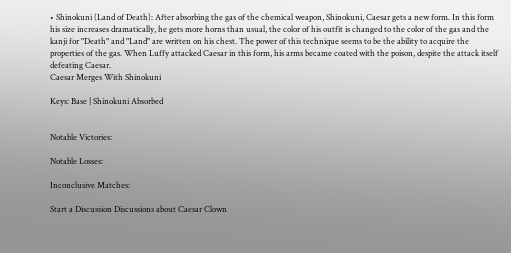• Shinokuni (Land of Death): After absorbing the gas of the chemical weapon, Shinokuni, Caesar gets a new form. In this form his size increases dramatically, he gets more horns than usual, the color of his outfit is changed to the color of the gas and the kanji for "Death" and "Land" are written on his chest. The power of this technique seems to be the ability to acquire the properties of the gas. When Luffy attacked Caesar in this form, his arms became coated with the poison, despite the attack itself defeating Caesar.
Caesar Merges With Shinokuni

Keys: Base | Shinokuni Absorbed


Notable Victories:

Notable Losses:

Inconclusive Matches:

Start a Discussion Discussions about Caesar Clown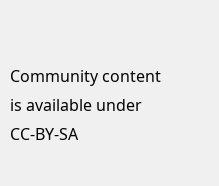Community content is available under CC-BY-SA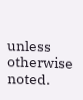unless otherwise noted.